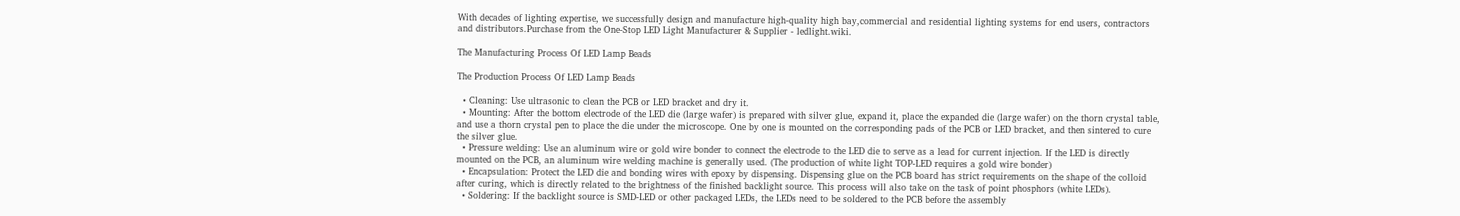With decades of lighting expertise, we successfully design and manufacture high-quality high bay,commercial and residential lighting systems for end users, contractors and distributors.Purchase from the One-Stop LED Light Manufacturer & Supplier - ledlight.wiki.

The Manufacturing Process Of LED Lamp Beads

The Production Process Of LED Lamp Beads

  • Cleaning: Use ultrasonic to clean the PCB or LED bracket and dry it.
  • Mounting: After the bottom electrode of the LED die (large wafer) is prepared with silver glue, expand it, place the expanded die (large wafer) on the thorn crystal table, and use a thorn crystal pen to place the die under the microscope. One by one is mounted on the corresponding pads of the PCB or LED bracket, and then sintered to cure the silver glue.
  • Pressure welding: Use an aluminum wire or gold wire bonder to connect the electrode to the LED die to serve as a lead for current injection. If the LED is directly mounted on the PCB, an aluminum wire welding machine is generally used. (The production of white light TOP-LED requires a gold wire bonder)
  • Encapsulation: Protect the LED die and bonding wires with epoxy by dispensing. Dispensing glue on the PCB board has strict requirements on the shape of the colloid after curing, which is directly related to the brightness of the finished backlight source. This process will also take on the task of point phosphors (white LEDs).
  • Soldering: If the backlight source is SMD-LED or other packaged LEDs, the LEDs need to be soldered to the PCB before the assembly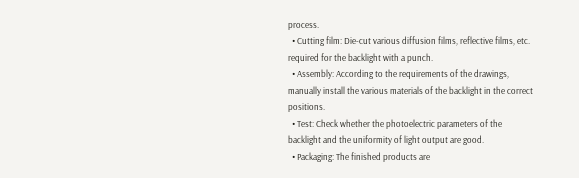process.
  • Cutting film: Die-cut various diffusion films, reflective films, etc. required for the backlight with a punch.
  • Assembly: According to the requirements of the drawings, manually install the various materials of the backlight in the correct positions.
  • Test: Check whether the photoelectric parameters of the backlight and the uniformity of light output are good.
  • Packaging: The finished products are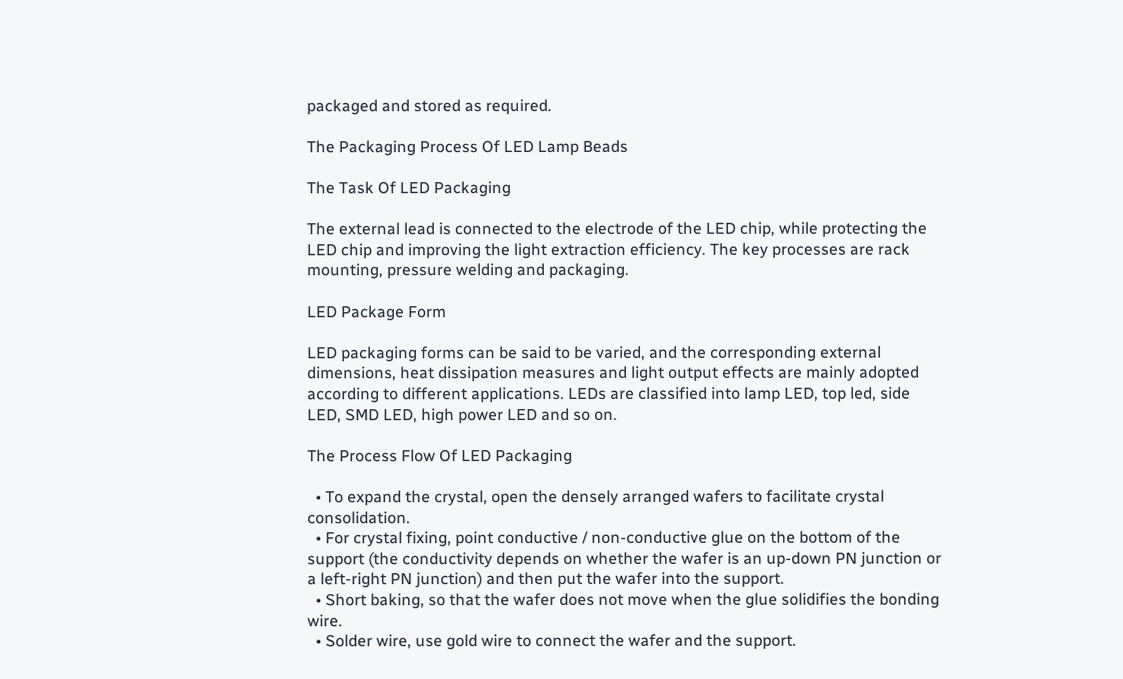packaged and stored as required.

The Packaging Process Of LED Lamp Beads

The Task Of LED Packaging

The external lead is connected to the electrode of the LED chip, while protecting the LED chip and improving the light extraction efficiency. The key processes are rack mounting, pressure welding and packaging.

LED Package Form

LED packaging forms can be said to be varied, and the corresponding external dimensions, heat dissipation measures and light output effects are mainly adopted according to different applications. LEDs are classified into lamp LED, top led, side LED, SMD LED, high power LED and so on.

The Process Flow Of LED Packaging

  • To expand the crystal, open the densely arranged wafers to facilitate crystal consolidation.
  • For crystal fixing, point conductive / non-conductive glue on the bottom of the support (the conductivity depends on whether the wafer is an up-down PN junction or a left-right PN junction) and then put the wafer into the support.
  • Short baking, so that the wafer does not move when the glue solidifies the bonding wire.
  • Solder wire, use gold wire to connect the wafer and the support.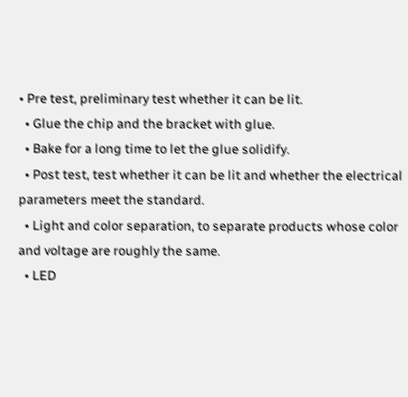• Pre test, preliminary test whether it can be lit.
  • Glue the chip and the bracket with glue.
  • Bake for a long time to let the glue solidify.
  • Post test, test whether it can be lit and whether the electrical parameters meet the standard.
  • Light and color separation, to separate products whose color and voltage are roughly the same.
  • LED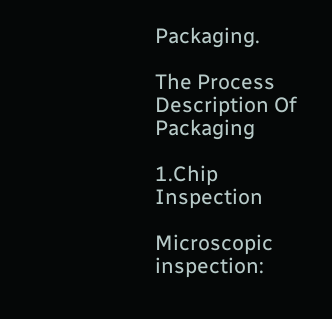Packaging.

The Process Description Of Packaging

1.Chip Inspection

Microscopic inspection: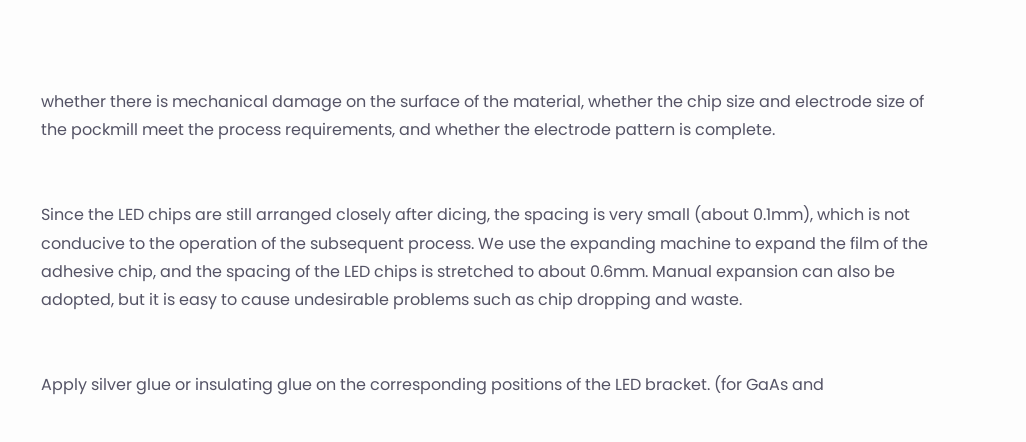whether there is mechanical damage on the surface of the material, whether the chip size and electrode size of the pockmill meet the process requirements, and whether the electrode pattern is complete.


Since the LED chips are still arranged closely after dicing, the spacing is very small (about 0.1mm), which is not conducive to the operation of the subsequent process. We use the expanding machine to expand the film of the adhesive chip, and the spacing of the LED chips is stretched to about 0.6mm. Manual expansion can also be adopted, but it is easy to cause undesirable problems such as chip dropping and waste.


Apply silver glue or insulating glue on the corresponding positions of the LED bracket. (for GaAs and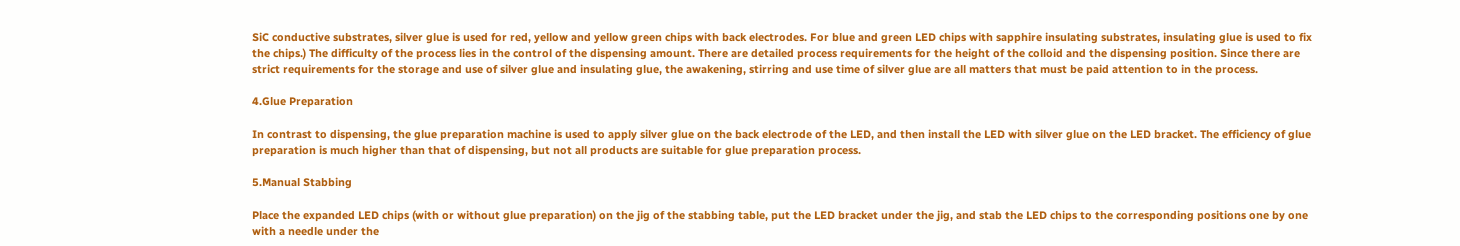SiC conductive substrates, silver glue is used for red, yellow and yellow green chips with back electrodes. For blue and green LED chips with sapphire insulating substrates, insulating glue is used to fix the chips.) The difficulty of the process lies in the control of the dispensing amount. There are detailed process requirements for the height of the colloid and the dispensing position. Since there are strict requirements for the storage and use of silver glue and insulating glue, the awakening, stirring and use time of silver glue are all matters that must be paid attention to in the process.

4.Glue Preparation

In contrast to dispensing, the glue preparation machine is used to apply silver glue on the back electrode of the LED, and then install the LED with silver glue on the LED bracket. The efficiency of glue preparation is much higher than that of dispensing, but not all products are suitable for glue preparation process.

5.Manual Stabbing

Place the expanded LED chips (with or without glue preparation) on the jig of the stabbing table, put the LED bracket under the jig, and stab the LED chips to the corresponding positions one by one with a needle under the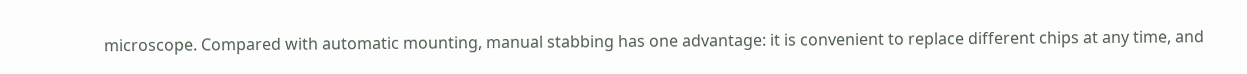microscope. Compared with automatic mounting, manual stabbing has one advantage: it is convenient to replace different chips at any time, and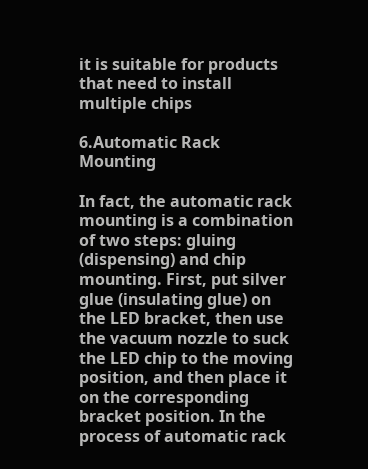it is suitable for products that need to install multiple chips

6.Automatic Rack Mounting

In fact, the automatic rack mounting is a combination of two steps: gluing (dispensing) and chip mounting. First, put silver glue (insulating glue) on the LED bracket, then use the vacuum nozzle to suck the LED chip to the moving position, and then place it on the corresponding bracket position. In the process of automatic rack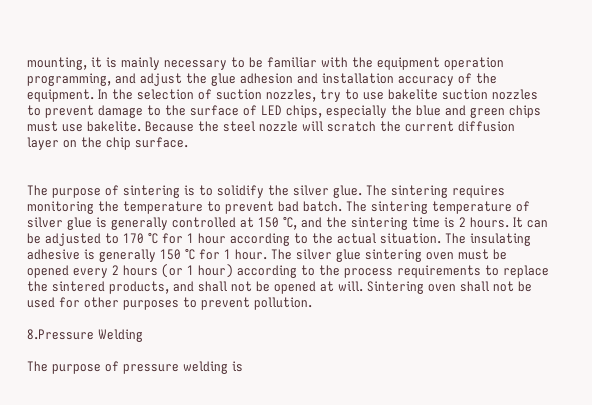mounting, it is mainly necessary to be familiar with the equipment operation programming, and adjust the glue adhesion and installation accuracy of the equipment. In the selection of suction nozzles, try to use bakelite suction nozzles to prevent damage to the surface of LED chips, especially the blue and green chips must use bakelite. Because the steel nozzle will scratch the current diffusion layer on the chip surface.


The purpose of sintering is to solidify the silver glue. The sintering requires monitoring the temperature to prevent bad batch. The sintering temperature of silver glue is generally controlled at 150 ℃, and the sintering time is 2 hours. It can be adjusted to 170 ℃ for 1 hour according to the actual situation. The insulating adhesive is generally 150 ℃ for 1 hour. The silver glue sintering oven must be opened every 2 hours (or 1 hour) according to the process requirements to replace the sintered products, and shall not be opened at will. Sintering oven shall not be used for other purposes to prevent pollution.

8.Pressure Welding

The purpose of pressure welding is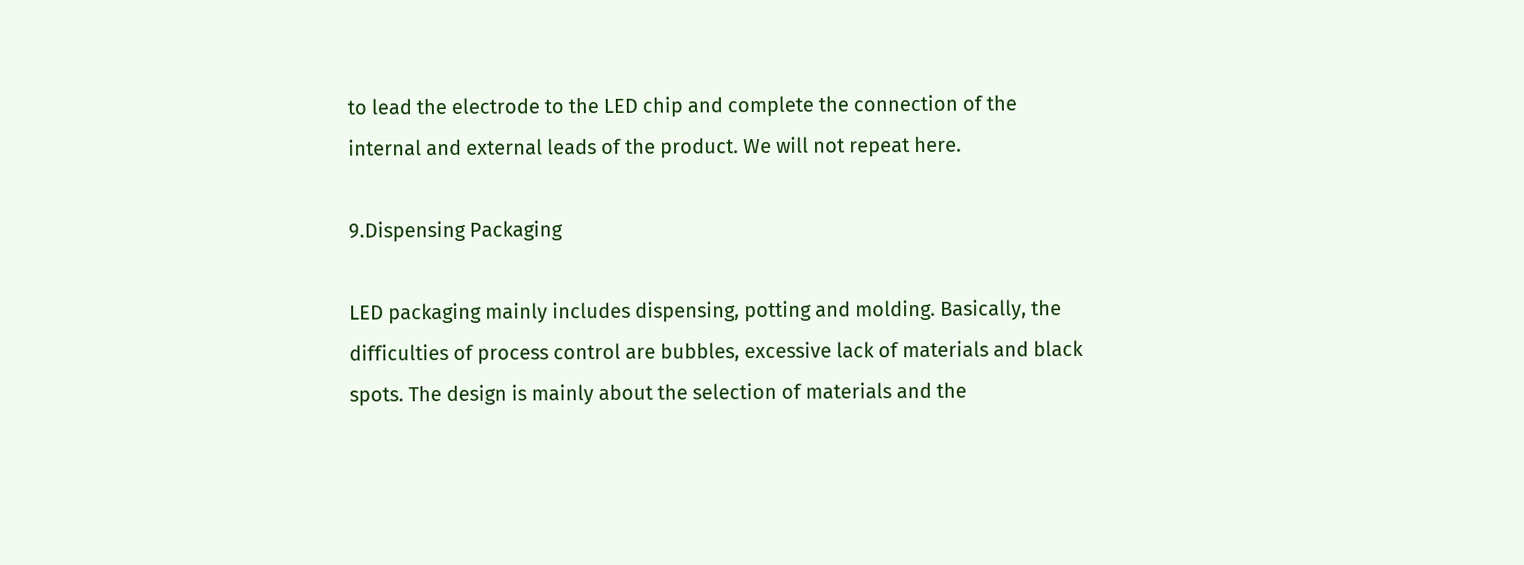to lead the electrode to the LED chip and complete the connection of the internal and external leads of the product. We will not repeat here.

9.Dispensing Packaging

LED packaging mainly includes dispensing, potting and molding. Basically, the difficulties of process control are bubbles, excessive lack of materials and black spots. The design is mainly about the selection of materials and the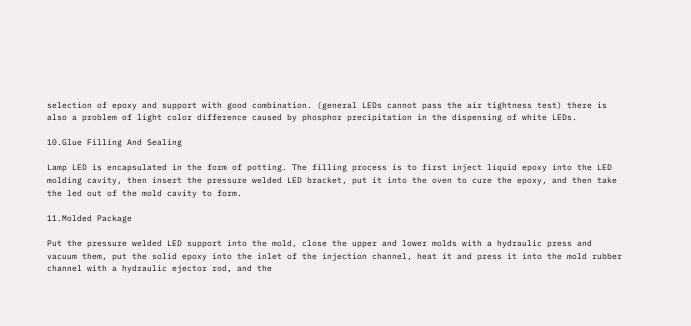selection of epoxy and support with good combination. (general LEDs cannot pass the air tightness test) there is also a problem of light color difference caused by phosphor precipitation in the dispensing of white LEDs.

10.Glue Filling And Sealing

Lamp LED is encapsulated in the form of potting. The filling process is to first inject liquid epoxy into the LED molding cavity, then insert the pressure welded LED bracket, put it into the oven to cure the epoxy, and then take the led out of the mold cavity to form.

11.Molded Package

Put the pressure welded LED support into the mold, close the upper and lower molds with a hydraulic press and vacuum them, put the solid epoxy into the inlet of the injection channel, heat it and press it into the mold rubber channel with a hydraulic ejector rod, and the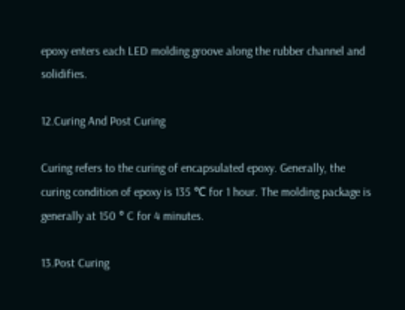epoxy enters each LED molding groove along the rubber channel and solidifies.

12.Curing And Post Curing

Curing refers to the curing of encapsulated epoxy. Generally, the curing condition of epoxy is 135 ℃ for 1 hour. The molding package is generally at 150 ° C for 4 minutes.

13.Post Curing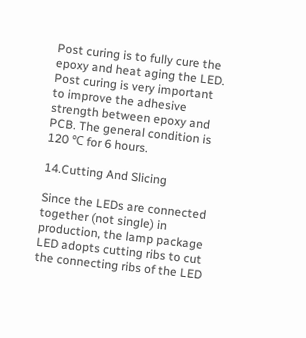Post curing is to fully cure the epoxy and heat aging the LED. Post curing is very important to improve the adhesive strength between epoxy and PCB. The general condition is 120 ℃ for 6 hours.

14.Cutting And Slicing

Since the LEDs are connected together (not single) in production, the lamp package LED adopts cutting ribs to cut the connecting ribs of the LED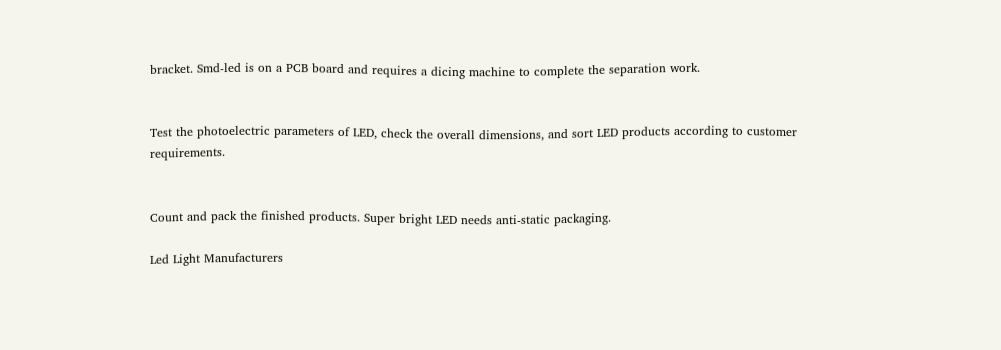bracket. Smd-led is on a PCB board and requires a dicing machine to complete the separation work.


Test the photoelectric parameters of LED, check the overall dimensions, and sort LED products according to customer requirements.


Count and pack the finished products. Super bright LED needs anti-static packaging.

Led Light Manufacturers